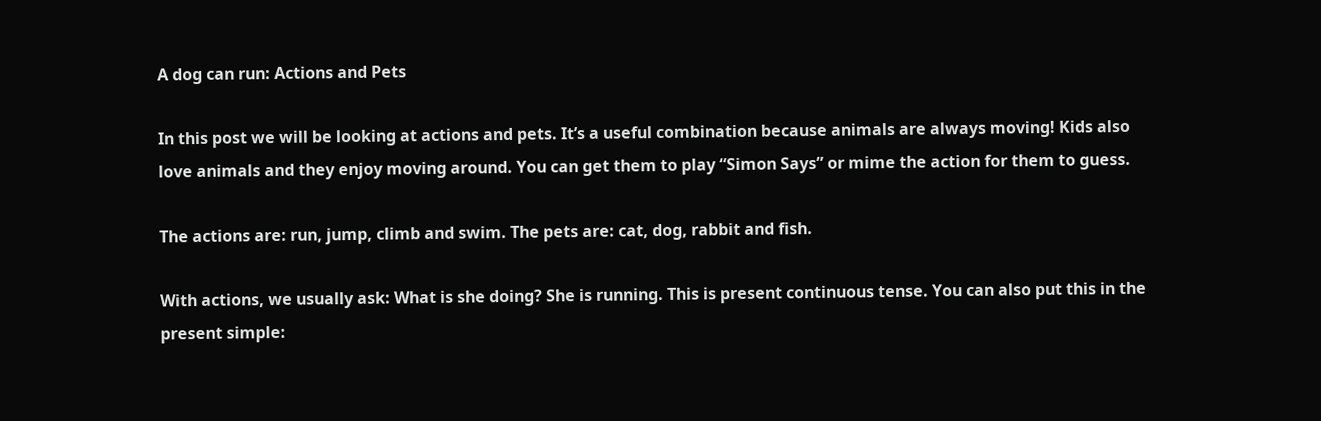A dog can run: Actions and Pets

In this post we will be looking at actions and pets. It’s a useful combination because animals are always moving! Kids also love animals and they enjoy moving around. You can get them to play “Simon Says” or mime the action for them to guess.

The actions are: run, jump, climb and swim. The pets are: cat, dog, rabbit and fish.

With actions, we usually ask: What is she doing? She is running. This is present continuous tense. You can also put this in the present simple: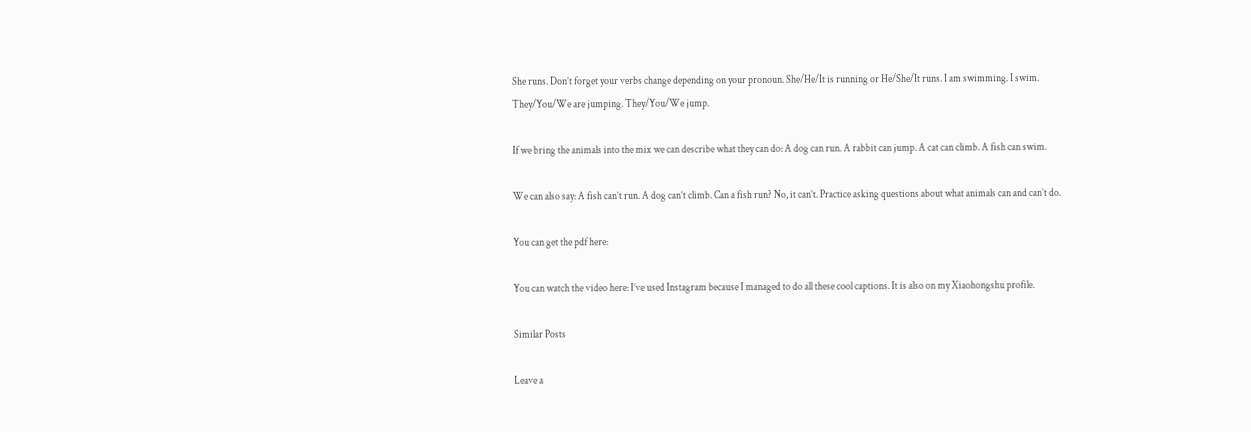She runs. Don’t forget your verbs change depending on your pronoun. She/He/It is running or He/She/It runs. I am swimming. I swim. They/You/We are jumping. They/You/We jump.

If we bring the animals into the mix we can describe what they can do: A dog can run. A rabbit can jump. A cat can climb. A fish can swim.

We can also say: A fish can’t run. A dog can’t climb. Can a fish run? No, it can’t. Practice asking questions about what animals can and can’t do.

You can get the pdf here:

You can watch the video here: I’ve used Instagram because I managed to do all these cool captions. It is also on my Xiaohongshu profile.

Similar Posts

Leave a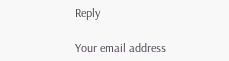Reply

Your email address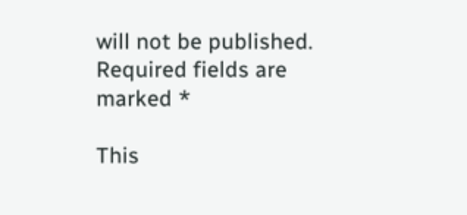will not be published. Required fields are marked *

This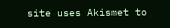site uses Akismet to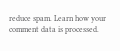reduce spam. Learn how your comment data is processed.